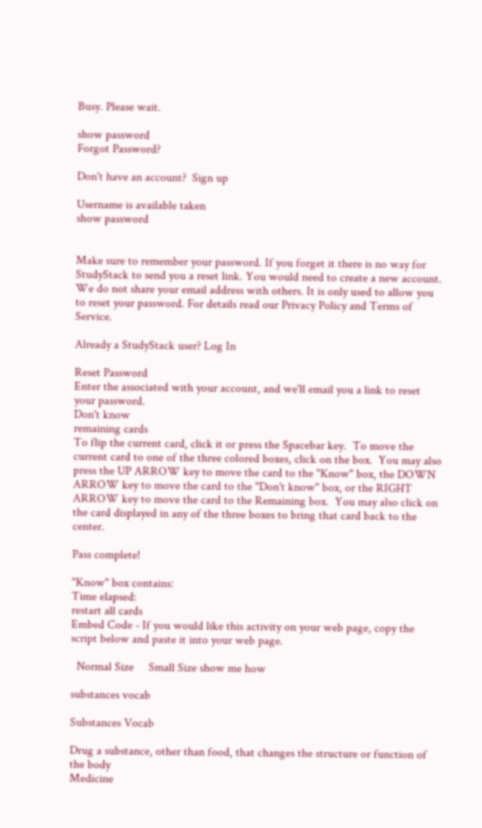Busy. Please wait.

show password
Forgot Password?

Don't have an account?  Sign up

Username is available taken
show password


Make sure to remember your password. If you forget it there is no way for StudyStack to send you a reset link. You would need to create a new account.
We do not share your email address with others. It is only used to allow you to reset your password. For details read our Privacy Policy and Terms of Service.

Already a StudyStack user? Log In

Reset Password
Enter the associated with your account, and we'll email you a link to reset your password.
Don't know
remaining cards
To flip the current card, click it or press the Spacebar key.  To move the current card to one of the three colored boxes, click on the box.  You may also press the UP ARROW key to move the card to the "Know" box, the DOWN ARROW key to move the card to the "Don't know" box, or the RIGHT ARROW key to move the card to the Remaining box.  You may also click on the card displayed in any of the three boxes to bring that card back to the center.

Pass complete!

"Know" box contains:
Time elapsed:
restart all cards
Embed Code - If you would like this activity on your web page, copy the script below and paste it into your web page.

  Normal Size     Small Size show me how

substances vocab

Substances Vocab

Drug a substance, other than food, that changes the structure or function of the body
Medicine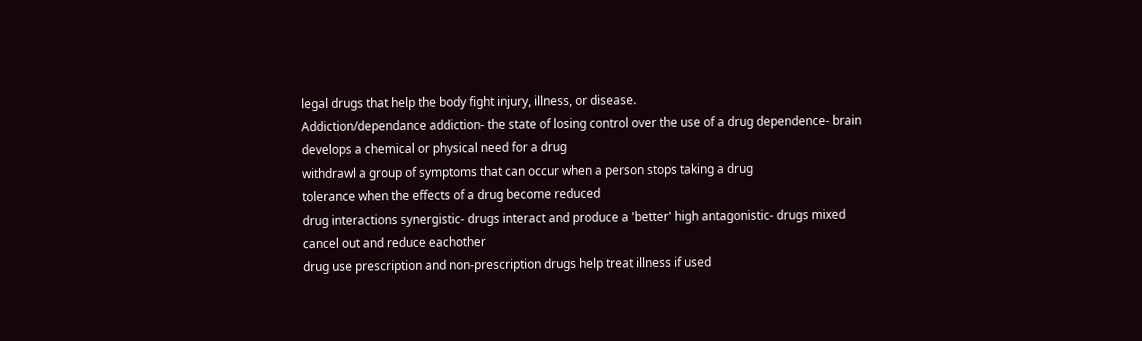legal drugs that help the body fight injury, illness, or disease.
Addiction/dependance addiction- the state of losing control over the use of a drug dependence- brain develops a chemical or physical need for a drug
withdrawl a group of symptoms that can occur when a person stops taking a drug
tolerance when the effects of a drug become reduced
drug interactions synergistic- drugs interact and produce a 'better' high antagonistic- drugs mixed cancel out and reduce eachother
drug use prescription and non-prescription drugs help treat illness if used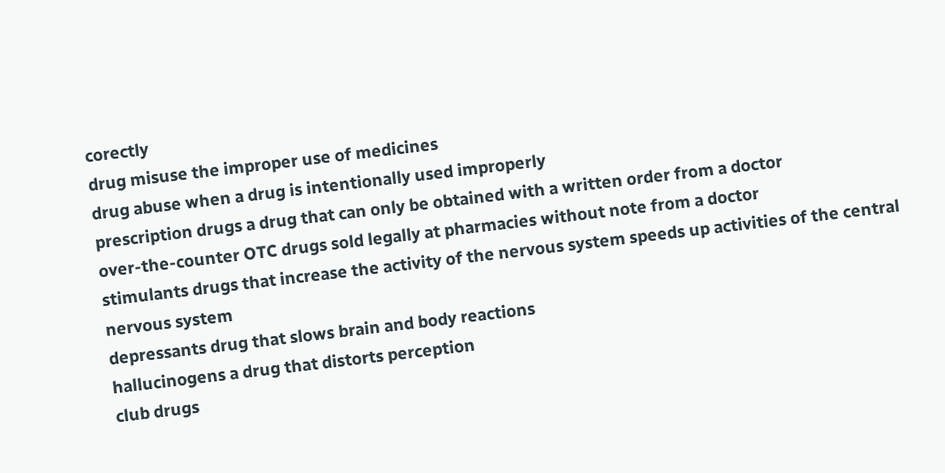corectly
drug misuse the improper use of medicines
drug abuse when a drug is intentionally used improperly
prescription drugs a drug that can only be obtained with a written order from a doctor
over-the-counter OTC drugs sold legally at pharmacies without note from a doctor
stimulants drugs that increase the activity of the nervous system speeds up activities of the central nervous system
depressants drug that slows brain and body reactions
hallucinogens a drug that distorts perception
club drugs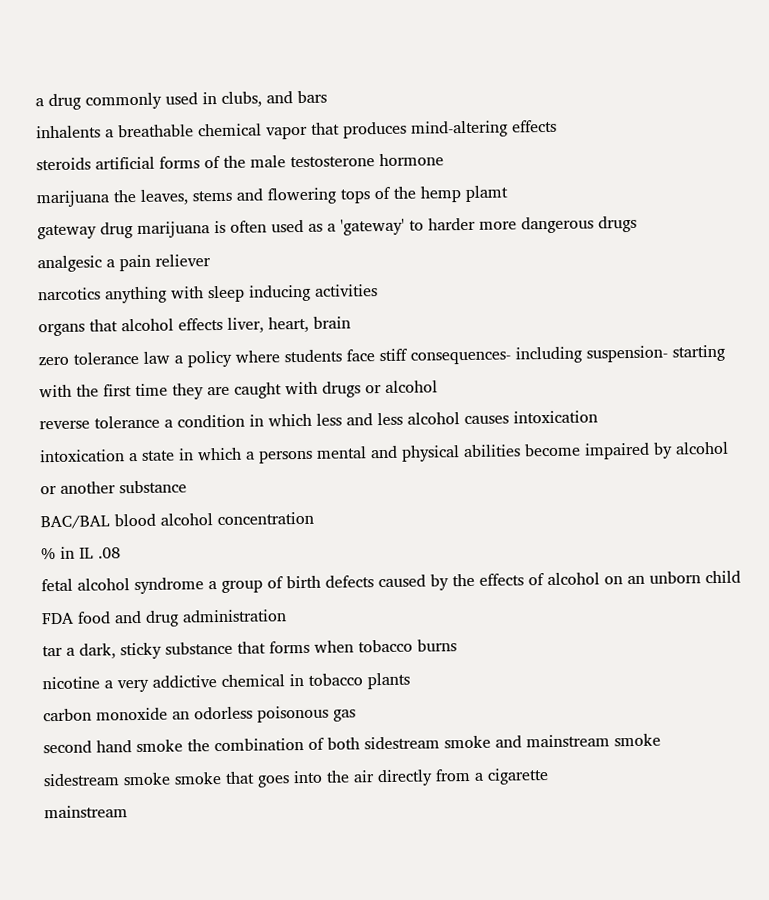a drug commonly used in clubs, and bars
inhalents a breathable chemical vapor that produces mind-altering effects
steroids artificial forms of the male testosterone hormone
marijuana the leaves, stems and flowering tops of the hemp plamt
gateway drug marijuana is often used as a 'gateway' to harder more dangerous drugs
analgesic a pain reliever
narcotics anything with sleep inducing activities
organs that alcohol effects liver, heart, brain
zero tolerance law a policy where students face stiff consequences- including suspension- starting with the first time they are caught with drugs or alcohol
reverse tolerance a condition in which less and less alcohol causes intoxication
intoxication a state in which a persons mental and physical abilities become impaired by alcohol or another substance
BAC/BAL blood alcohol concentration
% in IL .08
fetal alcohol syndrome a group of birth defects caused by the effects of alcohol on an unborn child
FDA food and drug administration
tar a dark, sticky substance that forms when tobacco burns
nicotine a very addictive chemical in tobacco plants
carbon monoxide an odorless poisonous gas
second hand smoke the combination of both sidestream smoke and mainstream smoke
sidestream smoke smoke that goes into the air directly from a cigarette
mainstream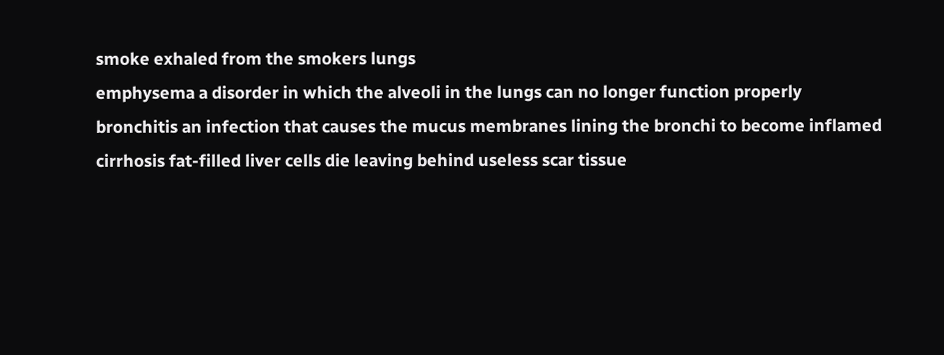smoke exhaled from the smokers lungs
emphysema a disorder in which the alveoli in the lungs can no longer function properly
bronchitis an infection that causes the mucus membranes lining the bronchi to become inflamed
cirrhosis fat-filled liver cells die leaving behind useless scar tissue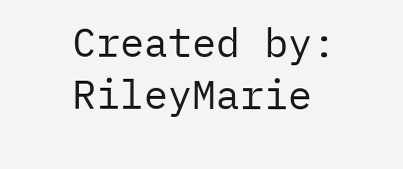Created by: RileyMarie